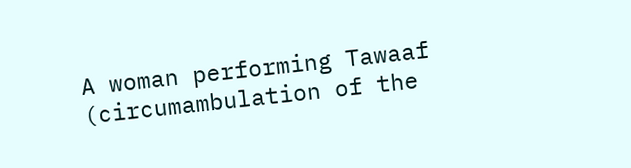A woman performing Tawaaf (circumambulation of the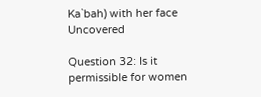Ka`bah) with her face Uncovered

Question 32: Is it permissible for women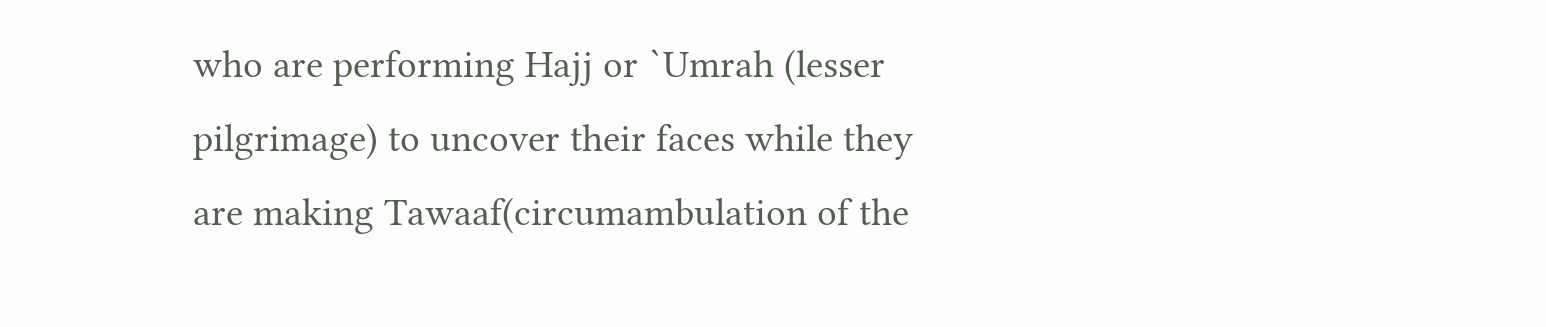who are performing Hajj or `Umrah (lesser pilgrimage) to uncover their faces while they are making Tawaaf(circumambulation of the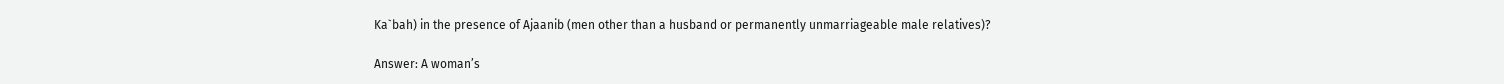Ka`bah) in the presence of Ajaanib (men other than a husband or permanently unmarriageable male relatives)?

Answer: A woman’s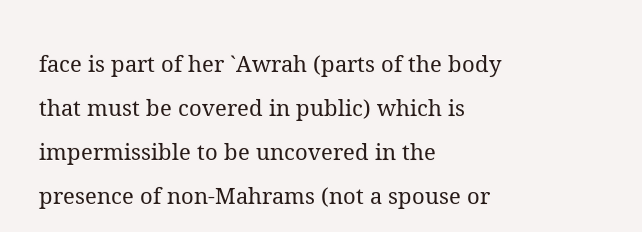face is part of her `Awrah (parts of the body that must be covered in public) which is impermissible to be uncovered in the presence of non-Mahrams (not a spouse or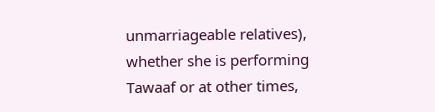unmarriageable relatives), whether she is performing Tawaaf or at other times,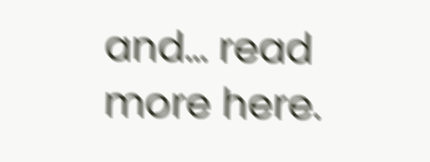and… read more here.